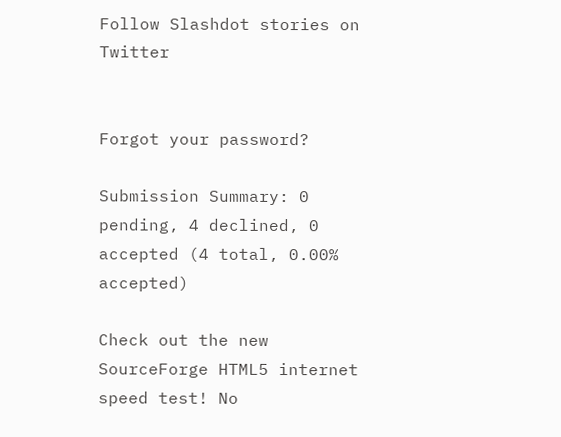Follow Slashdot stories on Twitter


Forgot your password?

Submission Summary: 0 pending, 4 declined, 0 accepted (4 total, 0.00% accepted)

Check out the new SourceForge HTML5 internet speed test! No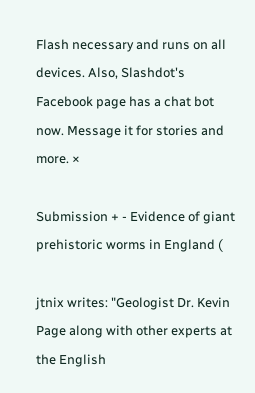Flash necessary and runs on all devices. Also, Slashdot's Facebook page has a chat bot now. Message it for stories and more. ×

Submission + - Evidence of giant prehistoric worms in England (

jtnix writes: "Geologist Dr. Kevin Page along with other experts at the English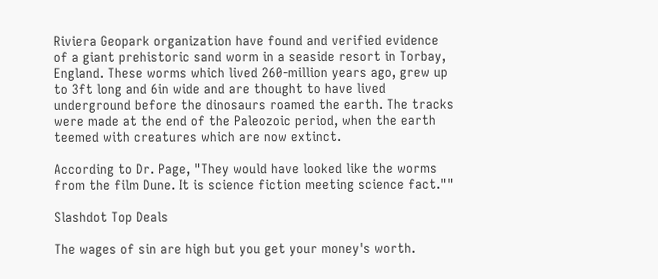Riviera Geopark organization have found and verified evidence of a giant prehistoric sand worm in a seaside resort in Torbay, England. These worms which lived 260-million years ago, grew up to 3ft long and 6in wide and are thought to have lived underground before the dinosaurs roamed the earth. The tracks were made at the end of the Paleozoic period, when the earth teemed with creatures which are now extinct.

According to Dr. Page, "They would have looked like the worms from the film Dune. It is science fiction meeting science fact.""

Slashdot Top Deals

The wages of sin are high but you get your money's worth.